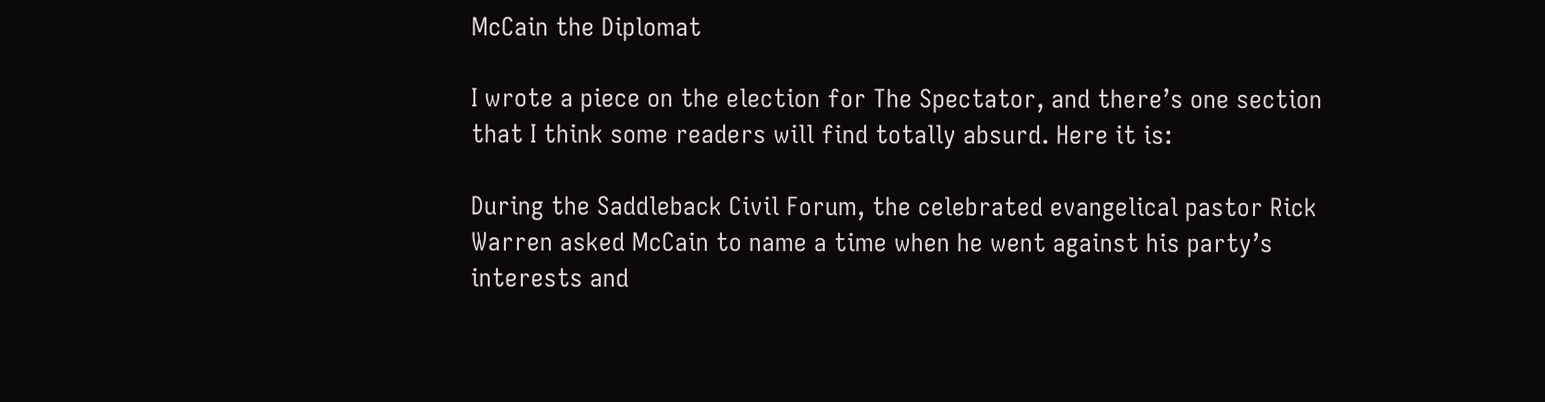McCain the Diplomat

I wrote a piece on the election for The Spectator, and there’s one section that I think some readers will find totally absurd. Here it is:

During the Saddleback Civil Forum, the celebrated evangelical pastor Rick Warren asked McCain to name a time when he went against his party’s interests and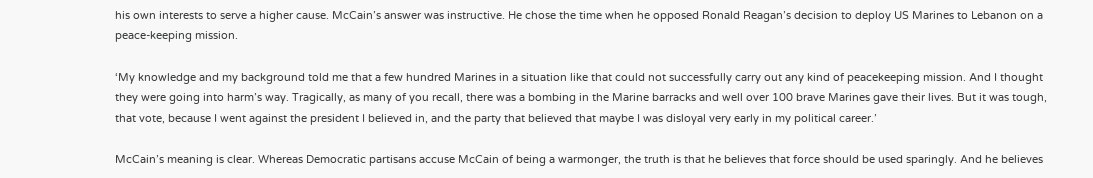his own interests to serve a higher cause. McCain’s answer was instructive. He chose the time when he opposed Ronald Reagan’s decision to deploy US Marines to Lebanon on a peace-keeping mission.

‘My knowledge and my background told me that a few hundred Marines in a situation like that could not successfully carry out any kind of peacekeeping mission. And I thought they were going into harm’s way. Tragically, as many of you recall, there was a bombing in the Marine barracks and well over 100 brave Marines gave their lives. But it was tough, that vote, because I went against the president I believed in, and the party that believed that maybe I was disloyal very early in my political career.’

McCain’s meaning is clear. Whereas Democratic partisans accuse McCain of being a warmonger, the truth is that he believes that force should be used sparingly. And he believes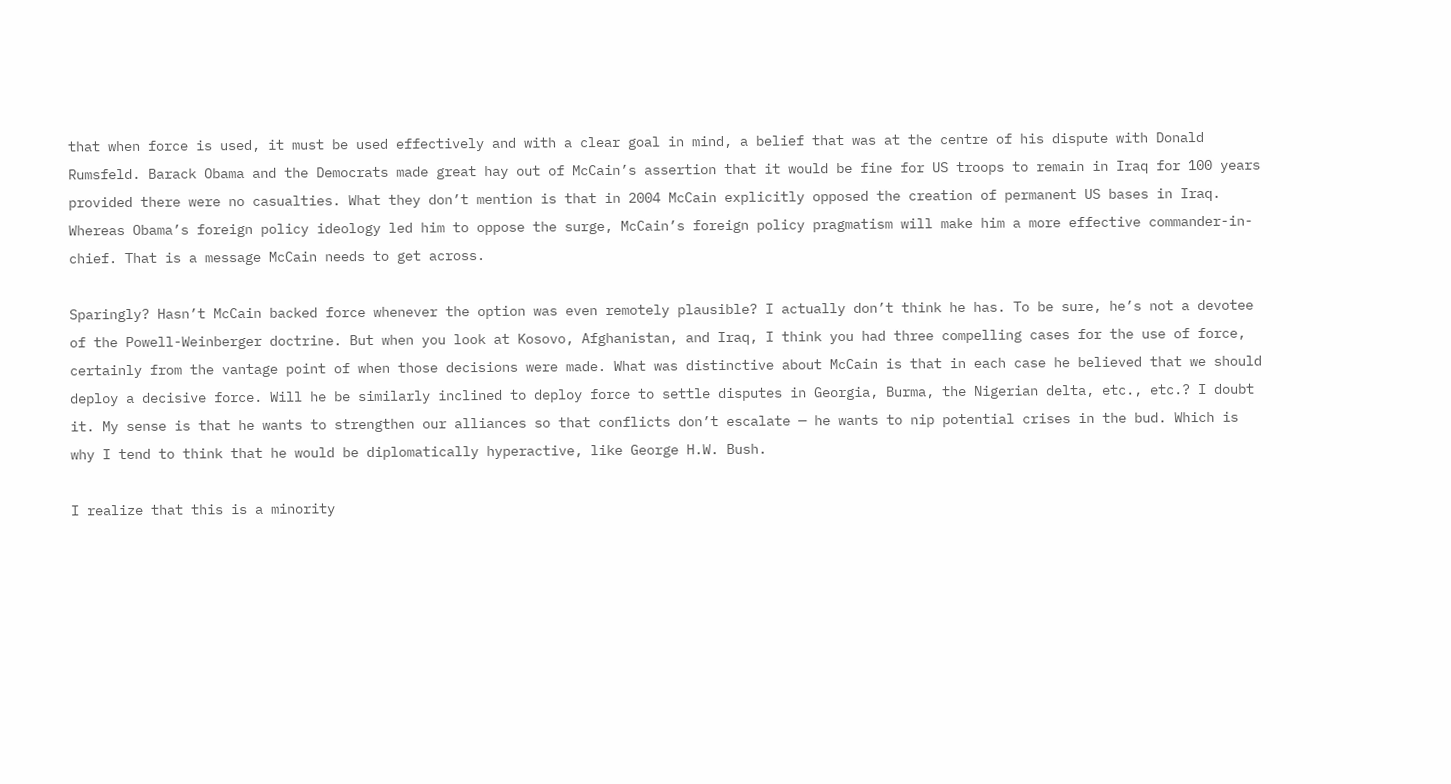that when force is used, it must be used effectively and with a clear goal in mind, a belief that was at the centre of his dispute with Donald Rumsfeld. Barack Obama and the Democrats made great hay out of McCain’s assertion that it would be fine for US troops to remain in Iraq for 100 years provided there were no casualties. What they don’t mention is that in 2004 McCain explicitly opposed the creation of permanent US bases in Iraq. Whereas Obama’s foreign policy ideology led him to oppose the surge, McCain’s foreign policy pragmatism will make him a more effective commander-in-chief. That is a message McCain needs to get across.

Sparingly? Hasn’t McCain backed force whenever the option was even remotely plausible? I actually don’t think he has. To be sure, he’s not a devotee of the Powell-Weinberger doctrine. But when you look at Kosovo, Afghanistan, and Iraq, I think you had three compelling cases for the use of force, certainly from the vantage point of when those decisions were made. What was distinctive about McCain is that in each case he believed that we should deploy a decisive force. Will he be similarly inclined to deploy force to settle disputes in Georgia, Burma, the Nigerian delta, etc., etc.? I doubt it. My sense is that he wants to strengthen our alliances so that conflicts don’t escalate — he wants to nip potential crises in the bud. Which is why I tend to think that he would be diplomatically hyperactive, like George H.W. Bush.

I realize that this is a minority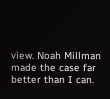view. Noah Millman made the case far better than I can.